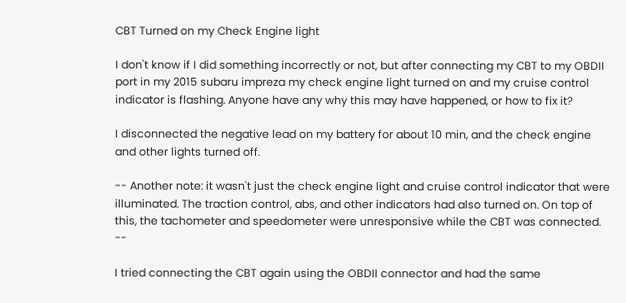CBT Turned on my Check Engine light

I don't know if I did something incorrectly or not, but after connecting my CBT to my OBDII port in my 2015 subaru impreza my check engine light turned on and my cruise control indicator is flashing. Anyone have any why this may have happened, or how to fix it?

I disconnected the negative lead on my battery for about 10 min, and the check engine and other lights turned off.

-- Another note: it wasn't just the check engine light and cruise control indicator that were illuminated. The traction control, abs, and other indicators had also turned on. On top of this, the tachometer and speedometer were unresponsive while the CBT was connected. --

I tried connecting the CBT again using the OBDII connector and had the same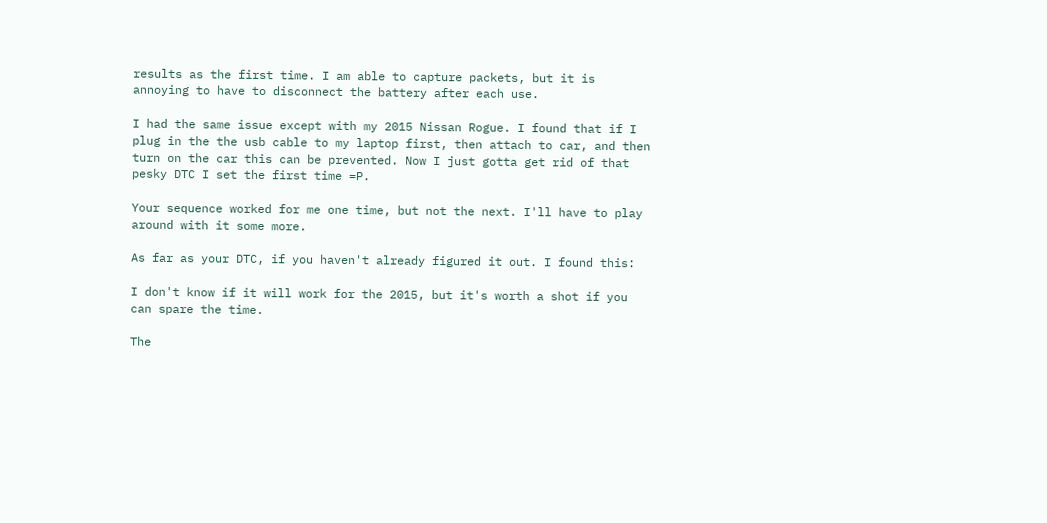results as the first time. I am able to capture packets, but it is annoying to have to disconnect the battery after each use.

I had the same issue except with my 2015 Nissan Rogue. I found that if I plug in the the usb cable to my laptop first, then attach to car, and then turn on the car this can be prevented. Now I just gotta get rid of that pesky DTC I set the first time =P.

Your sequence worked for me one time, but not the next. I'll have to play around with it some more.

As far as your DTC, if you haven't already figured it out. I found this:

I don't know if it will work for the 2015, but it's worth a shot if you can spare the time.

The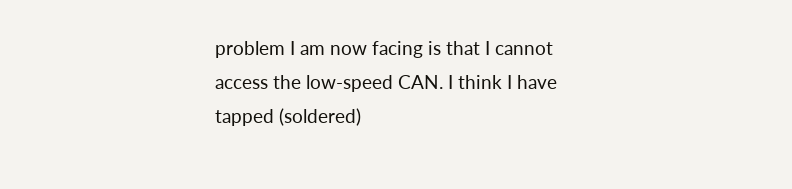problem I am now facing is that I cannot access the low-speed CAN. I think I have tapped (soldered)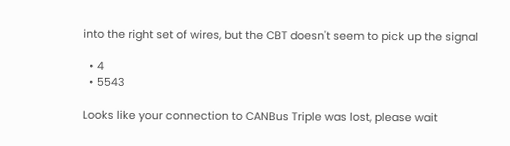into the right set of wires, but the CBT doesn't seem to pick up the signal

  • 4
  • 5543

Looks like your connection to CANBus Triple was lost, please wait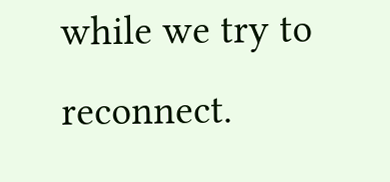while we try to reconnect.